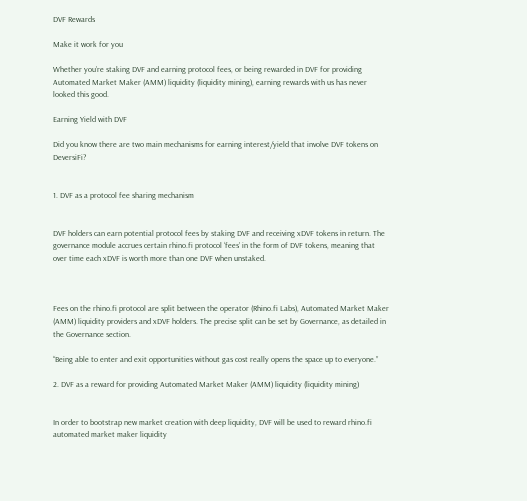DVF Rewards

Make it work for you

Whether you’re staking DVF and earning protocol fees, or being rewarded in DVF for providing Automated Market Maker (AMM) liquidity (liquidity mining), earning rewards with us has never looked this good.

Earning Yield with DVF

Did you know there are two main mechanisms for earning interest/yield that involve DVF tokens on DeversiFi?


1. DVF as a protocol fee sharing mechanism


DVF holders can earn potential protocol fees by staking DVF and receiving xDVF tokens in return. The governance module accrues certain rhino.fi protocol ‘fees’ in the form of DVF tokens, meaning that over time each xDVF is worth more than one DVF when unstaked.



Fees on the rhino.fi protocol are split between the operator (Rhino.fi Labs), Automated Market Maker (AMM) liquidity providers and xDVF holders. The precise split can be set by Governance, as detailed in the Governance section.

“Being able to enter and exit opportunities without gas cost really opens the space up to everyone.”

2. DVF as a reward for providing Automated Market Maker (AMM) liquidity (liquidity mining)


In order to bootstrap new market creation with deep liquidity, DVF will be used to reward rhino.fi automated market maker liquidity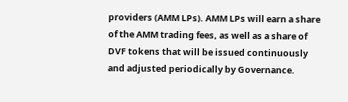providers (AMM LPs). AMM LPs will earn a share of the AMM trading fees, as well as a share of DVF tokens that will be issued continuously and adjusted periodically by Governance.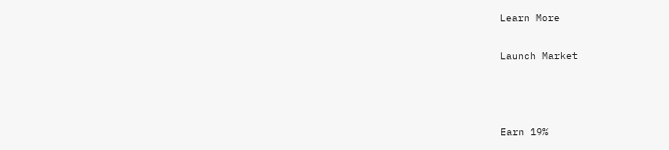Learn More

Launch Market



Earn 19%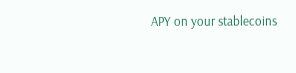APY on your stablecoins